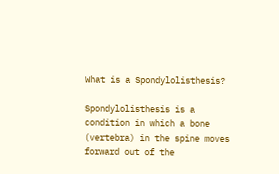What is a Spondylolisthesis?

Spondylolisthesis is a condition in which a bone (vertebra) in the spine moves forward out of the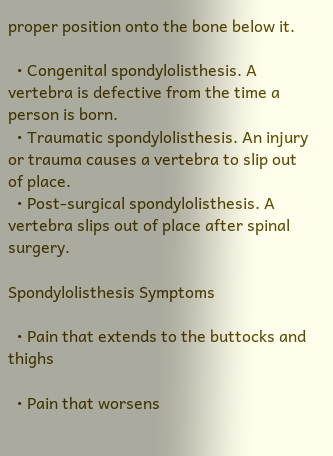proper position onto the bone below it.

  • Congenital spondylolisthesis. A vertebra is defective from the time a person is born.
  • Traumatic spondylolisthesis. An injury or trauma causes a vertebra to slip out of place.
  • Post-surgical spondylolisthesis. A vertebra slips out of place after spinal surgery.

Spondylolisthesis Symptoms

  • Pain that extends to the buttocks and thighs

  • Pain that worsens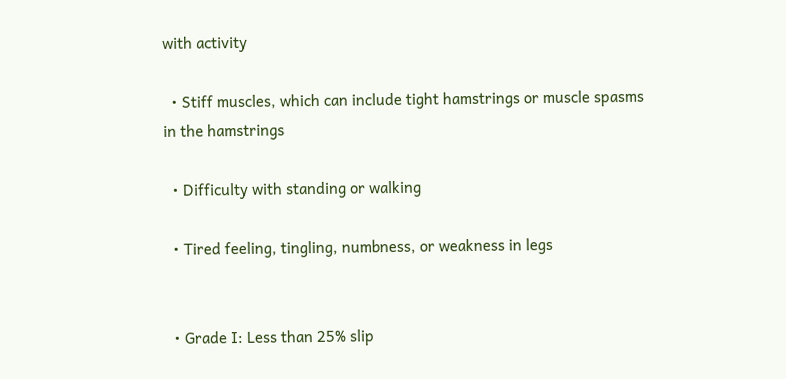with activity

  • Stiff muscles, which can include tight hamstrings or muscle spasms in the hamstrings

  • Difficulty with standing or walking

  • Tired feeling, tingling, numbness, or weakness in legs


  • Grade I: Less than 25% slip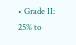• Grade II: 25% to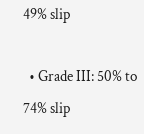49% slip

  • Grade III: 50% to 74% slip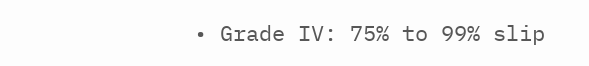• Grade IV: 75% to 99% slip